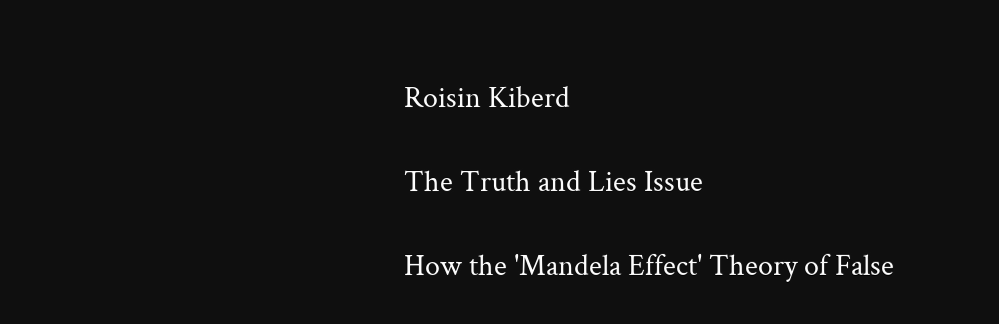Roisin Kiberd

The Truth and Lies Issue

How the 'Mandela Effect' Theory of False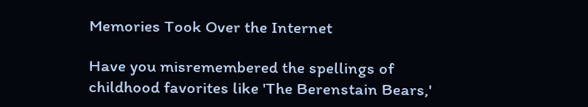Memories Took Over the Internet

Have you misremembered the spellings of childhood favorites like 'The Berenstain Bears,'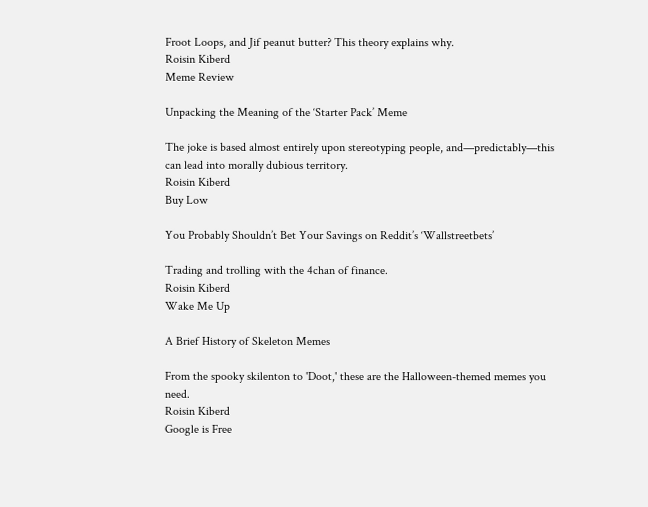Froot Loops, and Jif peanut butter? This theory explains why.
Roisin Kiberd
Meme Review

Unpacking the Meaning of the ‘Starter Pack’ Meme

The joke is based almost entirely upon stereotyping people, and—predictably—this can lead into morally dubious territory.
Roisin Kiberd
Buy Low

You Probably Shouldn’t Bet Your Savings on Reddit’s ‘Wallstreetbets’

Trading and trolling with the 4chan of finance.
Roisin Kiberd
Wake Me Up

A Brief History of Skeleton Memes

From the spooky skilenton to 'Doot,' these are the Halloween-themed memes you need.
Roisin Kiberd
Google is Free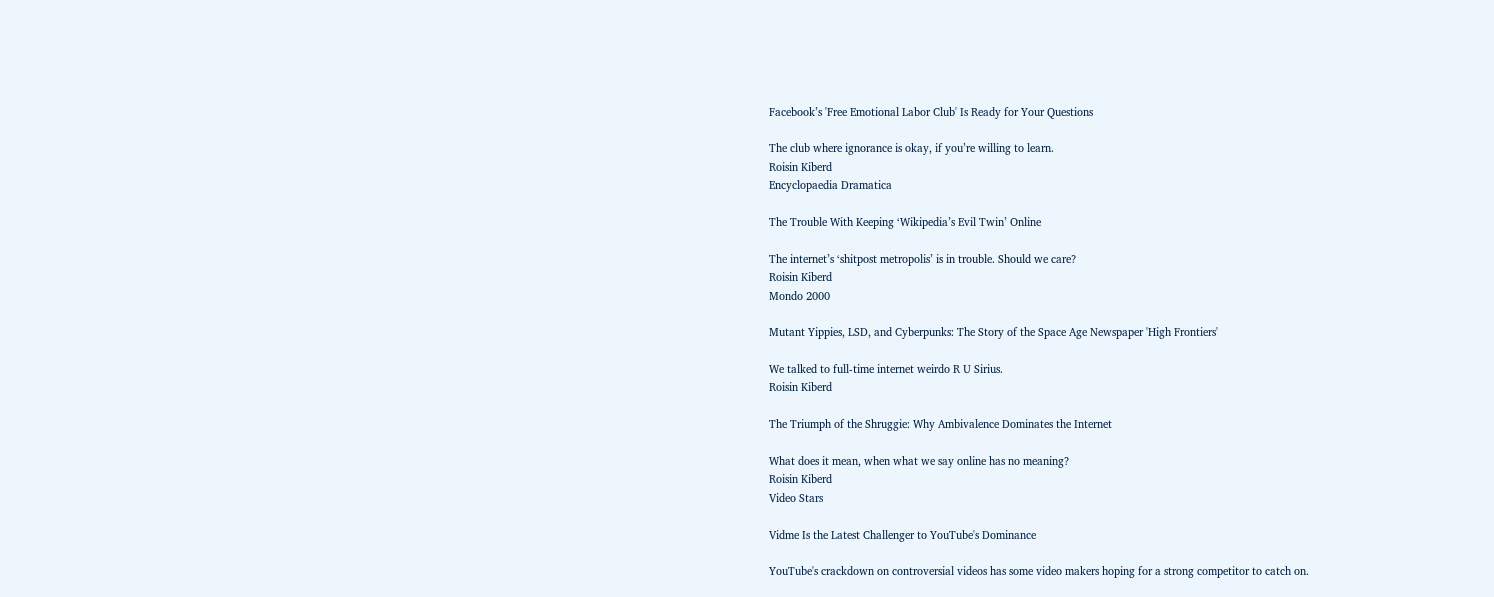Facebook’s 'Free Emotional Labor Club' Is Ready for Your Questions

The club where ignorance is okay, if you’re willing to learn.
Roisin Kiberd
Encyclopaedia Dramatica

The Trouble With Keeping ‘Wikipedia’s Evil Twin’ Online

The internet’s ‘shitpost metropolis’ is in trouble. Should we care?
Roisin Kiberd
Mondo 2000

Mutant Yippies, LSD, and Cyberpunks: The Story of the Space Age Newspaper 'High Frontiers'

We talked to full-time internet weirdo R U Sirius.
Roisin Kiberd

The Triumph of the Shruggie: Why Ambivalence Dominates the Internet

What does it mean, when what we say online has no meaning?
Roisin Kiberd
Video Stars

Vidme Is the Latest Challenger to YouTube's Dominance

YouTube's crackdown on controversial videos has some video makers hoping for a strong competitor to catch on.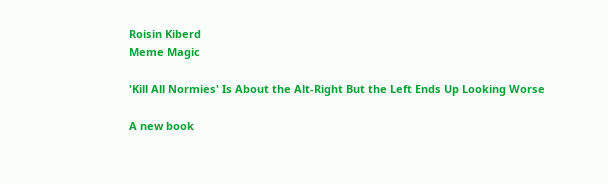Roisin Kiberd
Meme Magic

'Kill All Normies' Is About the Alt-Right But the Left Ends Up Looking Worse

A new book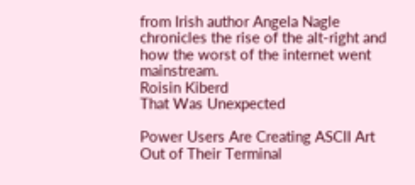from Irish author Angela Nagle chronicles the rise of the alt-right and how the worst of the internet went mainstream.
Roisin Kiberd
That Was Unexpected

Power Users Are Creating ASCII Art Out of Their Terminal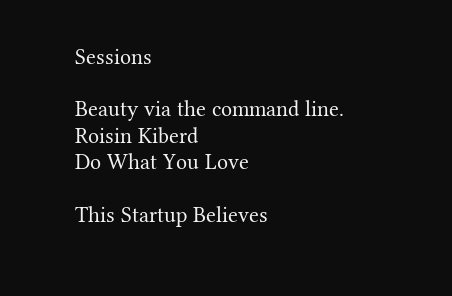Sessions

Beauty via the command line.
Roisin Kiberd
Do What You Love

This Startup Believes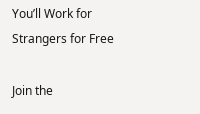You’ll Work for Strangers for Free

Join the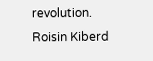revolution.
Roisin Kiberd